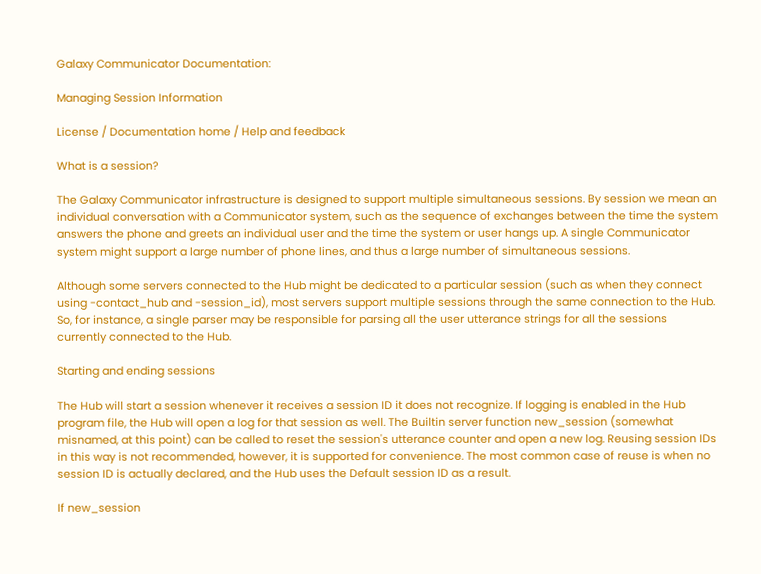Galaxy Communicator Documentation:

Managing Session Information

License / Documentation home / Help and feedback

What is a session?

The Galaxy Communicator infrastructure is designed to support multiple simultaneous sessions. By session we mean an individual conversation with a Communicator system, such as the sequence of exchanges between the time the system answers the phone and greets an individual user and the time the system or user hangs up. A single Communicator system might support a large number of phone lines, and thus a large number of simultaneous sessions.

Although some servers connected to the Hub might be dedicated to a particular session (such as when they connect using -contact_hub and -session_id), most servers support multiple sessions through the same connection to the Hub. So, for instance, a single parser may be responsible for parsing all the user utterance strings for all the sessions currently connected to the Hub.

Starting and ending sessions

The Hub will start a session whenever it receives a session ID it does not recognize. If logging is enabled in the Hub program file, the Hub will open a log for that session as well. The Builtin server function new_session (somewhat misnamed, at this point) can be called to reset the session's utterance counter and open a new log. Reusing session IDs in this way is not recommended, however, it is supported for convenience. The most common case of reuse is when no session ID is actually declared, and the Hub uses the Default session ID as a result.

If new_session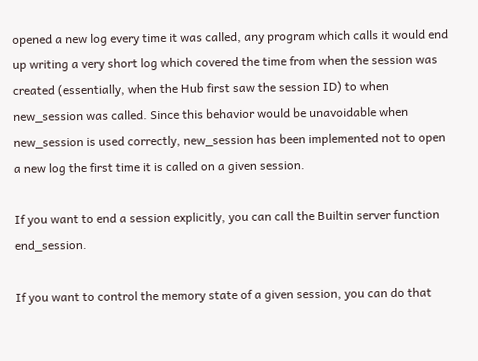opened a new log every time it was called, any program which calls it would end up writing a very short log which covered the time from when the session was created (essentially, when the Hub first saw the session ID) to when new_session was called. Since this behavior would be unavoidable when new_session is used correctly, new_session has been implemented not to open a new log the first time it is called on a given session.

If you want to end a session explicitly, you can call the Builtin server function end_session.

If you want to control the memory state of a given session, you can do that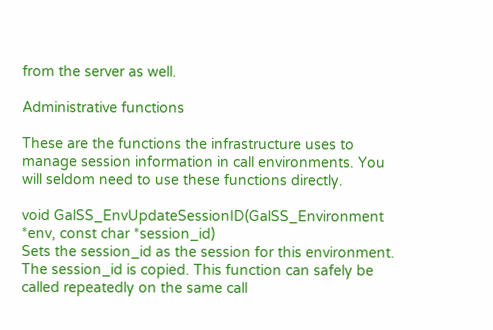from the server as well.

Administrative functions

These are the functions the infrastructure uses to manage session information in call environments. You will seldom need to use these functions directly.

void GalSS_EnvUpdateSessionID(GalSS_Environment *env, const char *session_id)
Sets the session_id as the session for this environment. The session_id is copied. This function can safely be called repeatedly on the same call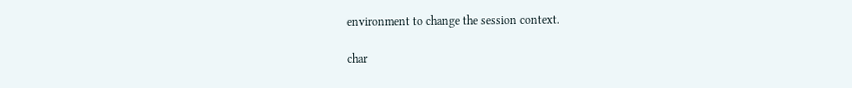environment to change the session context.

char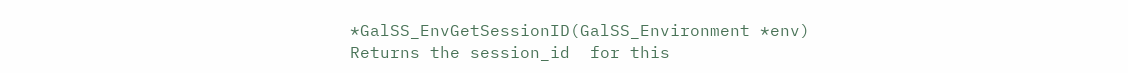*GalSS_EnvGetSessionID(GalSS_Environment *env)
Returns the session_id  for this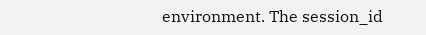environment. The session_id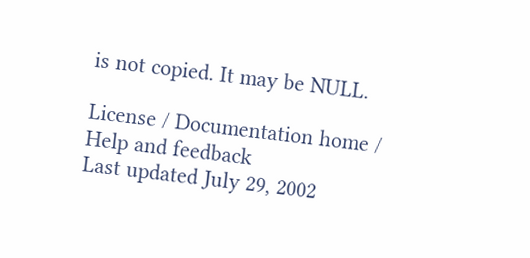is not copied. It may be NULL.

License / Documentation home / Help and feedback
Last updated July 29, 2002